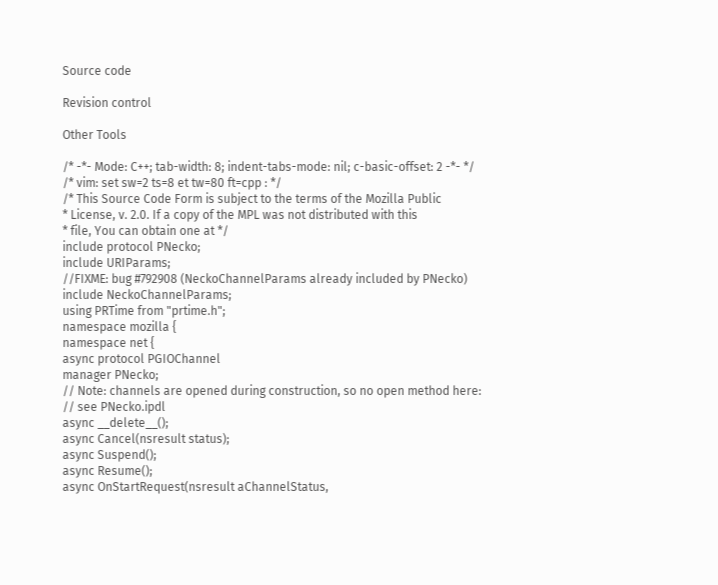Source code

Revision control

Other Tools

/* -*- Mode: C++; tab-width: 8; indent-tabs-mode: nil; c-basic-offset: 2 -*- */
/* vim: set sw=2 ts=8 et tw=80 ft=cpp : */
/* This Source Code Form is subject to the terms of the Mozilla Public
* License, v. 2.0. If a copy of the MPL was not distributed with this
* file, You can obtain one at */
include protocol PNecko;
include URIParams;
//FIXME: bug #792908 (NeckoChannelParams already included by PNecko)
include NeckoChannelParams;
using PRTime from "prtime.h";
namespace mozilla {
namespace net {
async protocol PGIOChannel
manager PNecko;
// Note: channels are opened during construction, so no open method here:
// see PNecko.ipdl
async __delete__();
async Cancel(nsresult status);
async Suspend();
async Resume();
async OnStartRequest(nsresult aChannelStatus,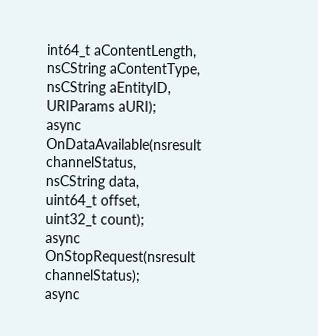int64_t aContentLength,
nsCString aContentType,
nsCString aEntityID,
URIParams aURI);
async OnDataAvailable(nsresult channelStatus,
nsCString data,
uint64_t offset,
uint32_t count);
async OnStopRequest(nsresult channelStatus);
async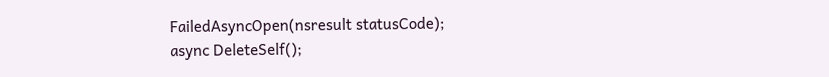FailedAsyncOpen(nsresult statusCode);
async DeleteSelf();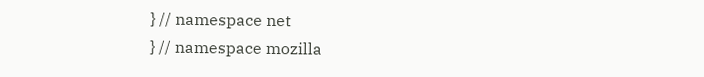} // namespace net
} // namespace mozilla